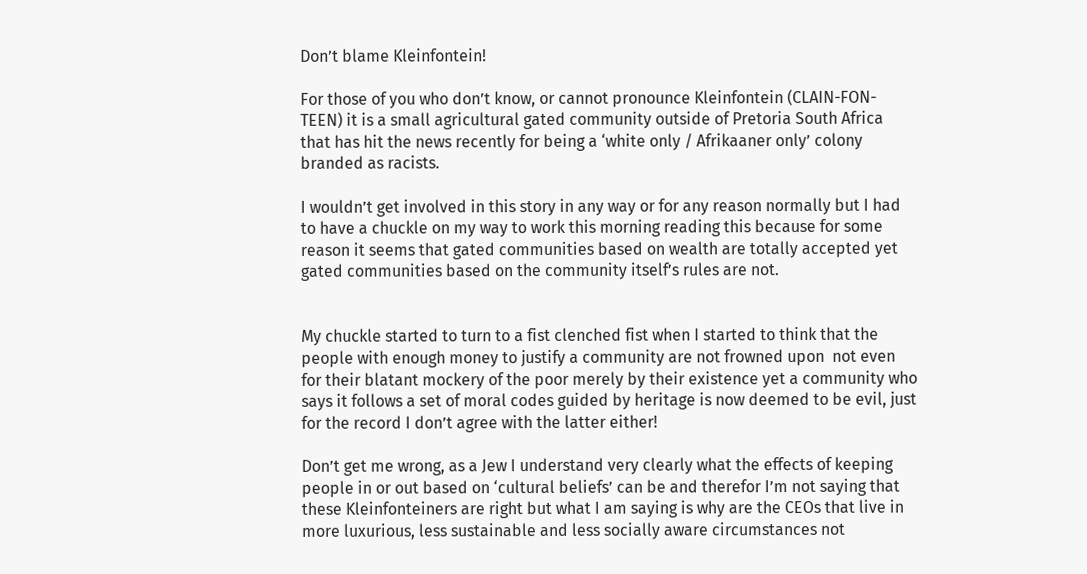Don’t blame Kleinfontein!

For those of you who don’t know, or cannot pronounce Kleinfontein (CLAIN-FON-TEEN) it is a small agricultural gated community outside of Pretoria South Africa that has hit the news recently for being a ‘white only / Afrikaaner only’ colony branded as racists.

I wouldn’t get involved in this story in any way or for any reason normally but I had to have a chuckle on my way to work this morning reading this because for some reason it seems that gated communities based on wealth are totally accepted yet gated communities based on the community itself’s rules are not.


My chuckle started to turn to a fist clenched fist when I started to think that the people with enough money to justify a community are not frowned upon  not even for their blatant mockery of the poor merely by their existence yet a community who says it follows a set of moral codes guided by heritage is now deemed to be evil, just for the record I don’t agree with the latter either!

Don’t get me wrong, as a Jew I understand very clearly what the effects of keeping people in or out based on ‘cultural beliefs’ can be and therefor I’m not saying that these Kleinfonteiners are right but what I am saying is why are the CEOs that live in more luxurious, less sustainable and less socially aware circumstances not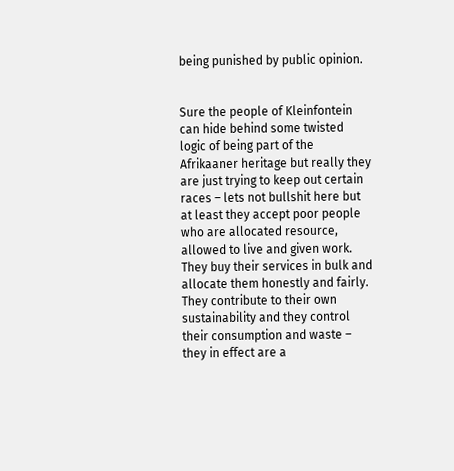being punished by public opinion.


Sure the people of Kleinfontein can hide behind some twisted logic of being part of the Afrikaaner heritage but really they are just trying to keep out certain races – lets not bullshit here but at least they accept poor people who are allocated resource, allowed to live and given work. They buy their services in bulk and allocate them honestly and fairly. They contribute to their own sustainability and they control their consumption and waste – they in effect are a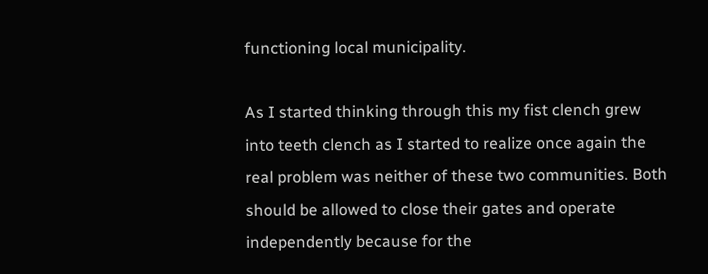functioning local municipality.

As I started thinking through this my fist clench grew into teeth clench as I started to realize once again the real problem was neither of these two communities. Both should be allowed to close their gates and operate independently because for the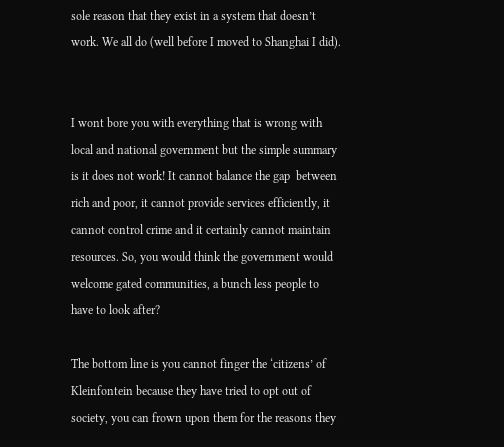sole reason that they exist in a system that doesn’t work. We all do (well before I moved to Shanghai I did).


I wont bore you with everything that is wrong with local and national government but the simple summary is it does not work! It cannot balance the gap  between rich and poor, it cannot provide services efficiently, it cannot control crime and it certainly cannot maintain resources. So, you would think the government would welcome gated communities, a bunch less people to have to look after?

The bottom line is you cannot finger the ‘citizens’ of Kleinfontein because they have tried to opt out of society, you can frown upon them for the reasons they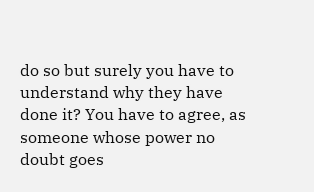do so but surely you have to understand why they have done it? You have to agree, as someone whose power no doubt goes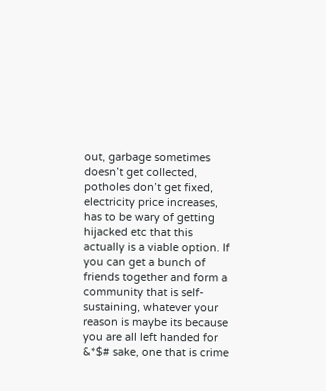out, garbage sometimes doesn’t get collected, potholes don’t get fixed, electricity price increases, has to be wary of getting hijacked etc that this actually is a viable option. If you can get a bunch of friends together and form a community that is self-sustaining, whatever your reason is maybe its because you are all left handed for &*$# sake, one that is crime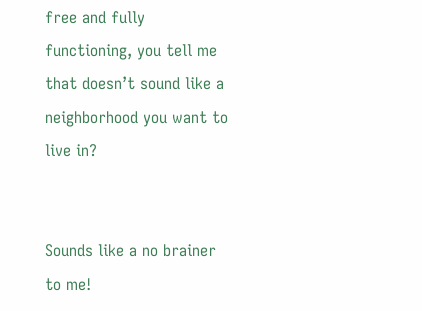free and fully functioning, you tell me that doesn’t sound like a neighborhood you want to live in?


Sounds like a no brainer to me!